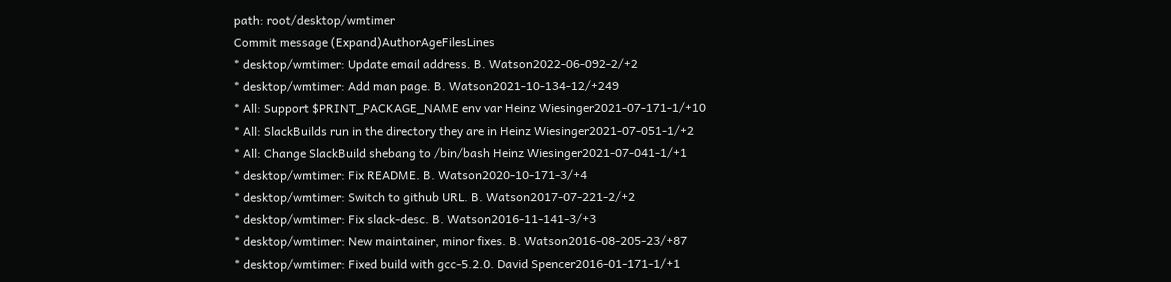path: root/desktop/wmtimer
Commit message (Expand)AuthorAgeFilesLines
* desktop/wmtimer: Update email address. B. Watson2022-06-092-2/+2
* desktop/wmtimer: Add man page. B. Watson2021-10-134-12/+249
* All: Support $PRINT_PACKAGE_NAME env var Heinz Wiesinger2021-07-171-1/+10
* All: SlackBuilds run in the directory they are in Heinz Wiesinger2021-07-051-1/+2
* All: Change SlackBuild shebang to /bin/bash Heinz Wiesinger2021-07-041-1/+1
* desktop/wmtimer: Fix README. B. Watson2020-10-171-3/+4
* desktop/wmtimer: Switch to github URL. B. Watson2017-07-221-2/+2
* desktop/wmtimer: Fix slack-desc. B. Watson2016-11-141-3/+3
* desktop/wmtimer: New maintainer, minor fixes. B. Watson2016-08-205-23/+87
* desktop/wmtimer: Fixed build with gcc-5.2.0. David Spencer2016-01-171-1/+1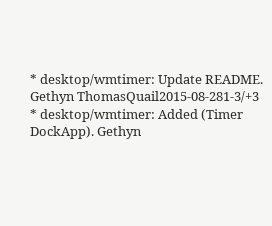* desktop/wmtimer: Update README. Gethyn ThomasQuail2015-08-281-3/+3
* desktop/wmtimer: Added (Timer DockApp). Gethyn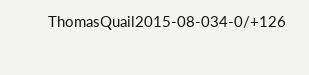ThomasQuail2015-08-034-0/+126